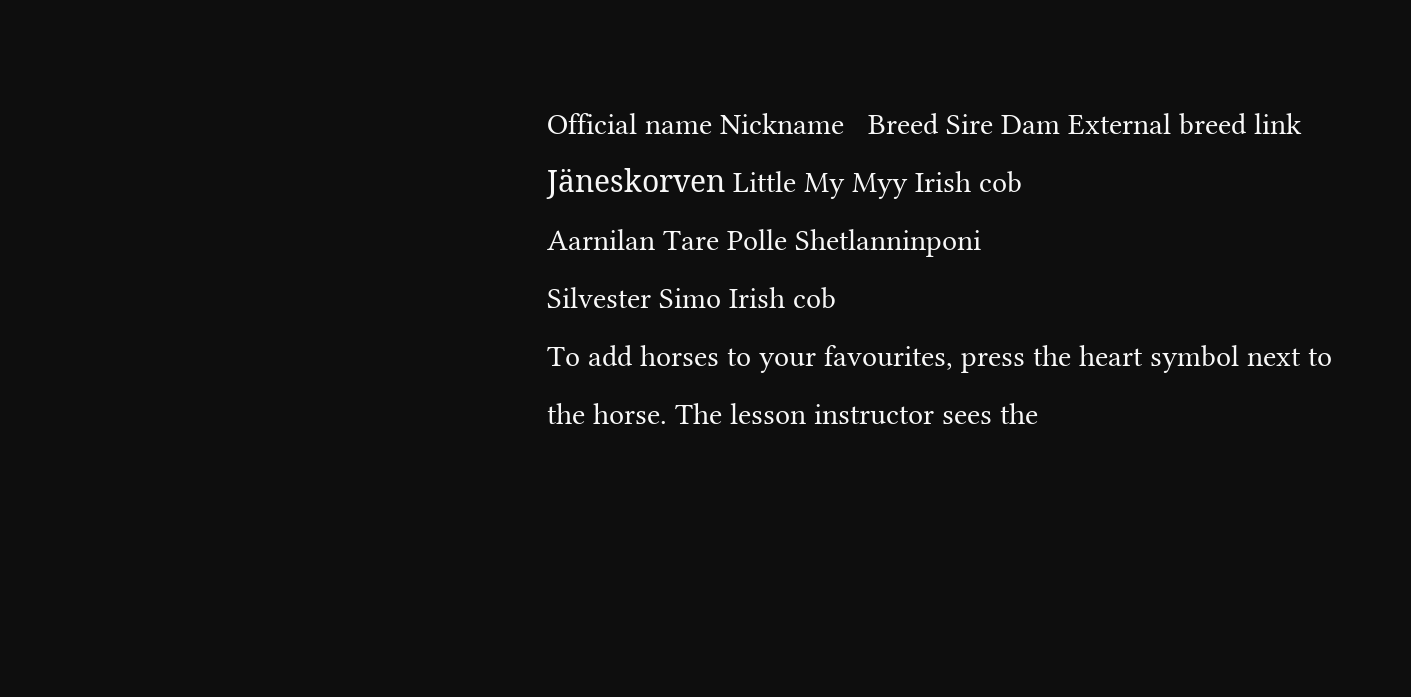Official name Nickname   Breed Sire Dam External breed link
Jäneskorven Little My Myy Irish cob
Aarnilan Tare Polle Shetlanninponi
Silvester Simo Irish cob
To add horses to your favourites, press the heart symbol next to the horse. The lesson instructor sees the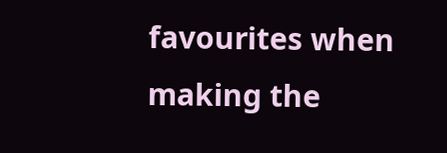favourites when making the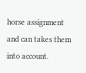horse assignment and can takes them into account.